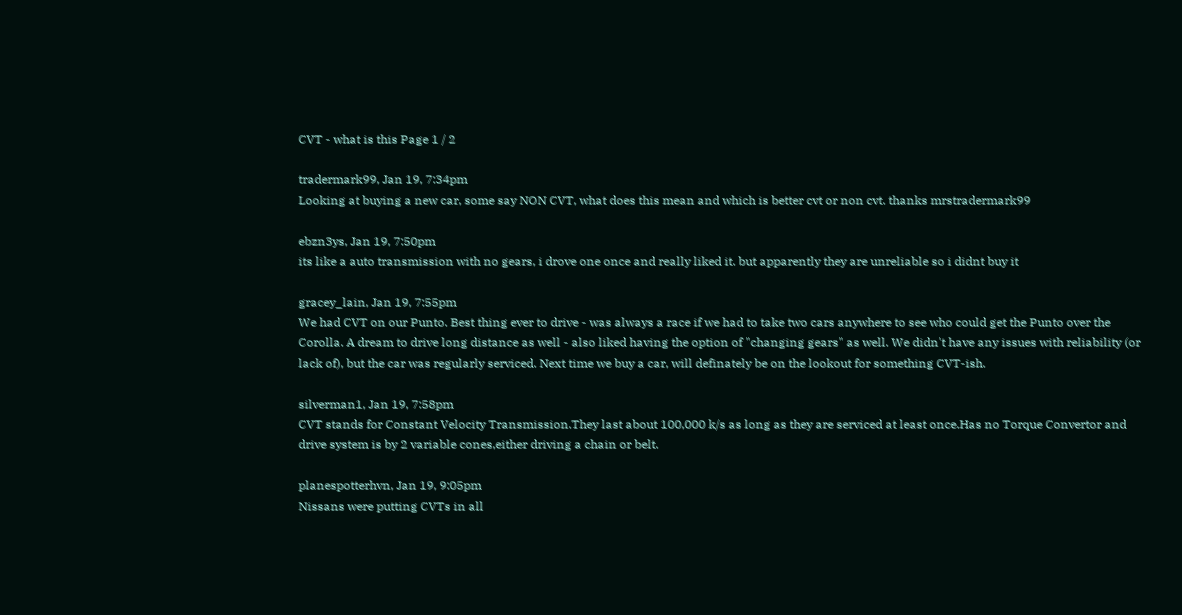CVT - what is this Page 1 / 2

tradermark99, Jan 19, 7:34pm
Looking at buying a new car, some say NON CVT, what does this mean and which is better cvt or non cvt. thanks mrstradermark99

ebzn3ys, Jan 19, 7:50pm
its like a auto transmission with no gears, i drove one once and really liked it. but apparently they are unreliable so i didnt buy it

gracey_lain, Jan 19, 7:55pm
We had CVT on our Punto. Best thing ever to drive - was always a race if we had to take two cars anywhere to see who could get the Punto over the Corolla. A dream to drive long distance as well - also liked having the option of "changing gears" as well. We didn't have any issues with reliability (or lack of), but the car was regularly serviced. Next time we buy a car, will definately be on the lookout for something CVT-ish.

silverman1, Jan 19, 7:58pm
CVT stands for Constant Velocity Transmission.They last about 100,000 k/s as long as they are serviced at least once.Has no Torque Convertor and drive system is by 2 variable cones,either driving a chain or belt.

planespotterhvn, Jan 19, 9:05pm
Nissans were putting CVTs in all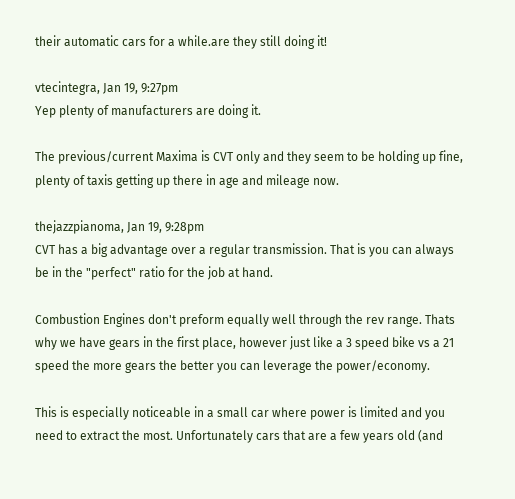their automatic cars for a while.are they still doing it!

vtecintegra, Jan 19, 9:27pm
Yep plenty of manufacturers are doing it.

The previous/current Maxima is CVT only and they seem to be holding up fine, plenty of taxis getting up there in age and mileage now.

thejazzpianoma, Jan 19, 9:28pm
CVT has a big advantage over a regular transmission. That is you can always be in the "perfect" ratio for the job at hand.

Combustion Engines don't preform equally well through the rev range. Thats why we have gears in the first place, however just like a 3 speed bike vs a 21 speed the more gears the better you can leverage the power/economy.

This is especially noticeable in a small car where power is limited and you need to extract the most. Unfortunately cars that are a few years old (and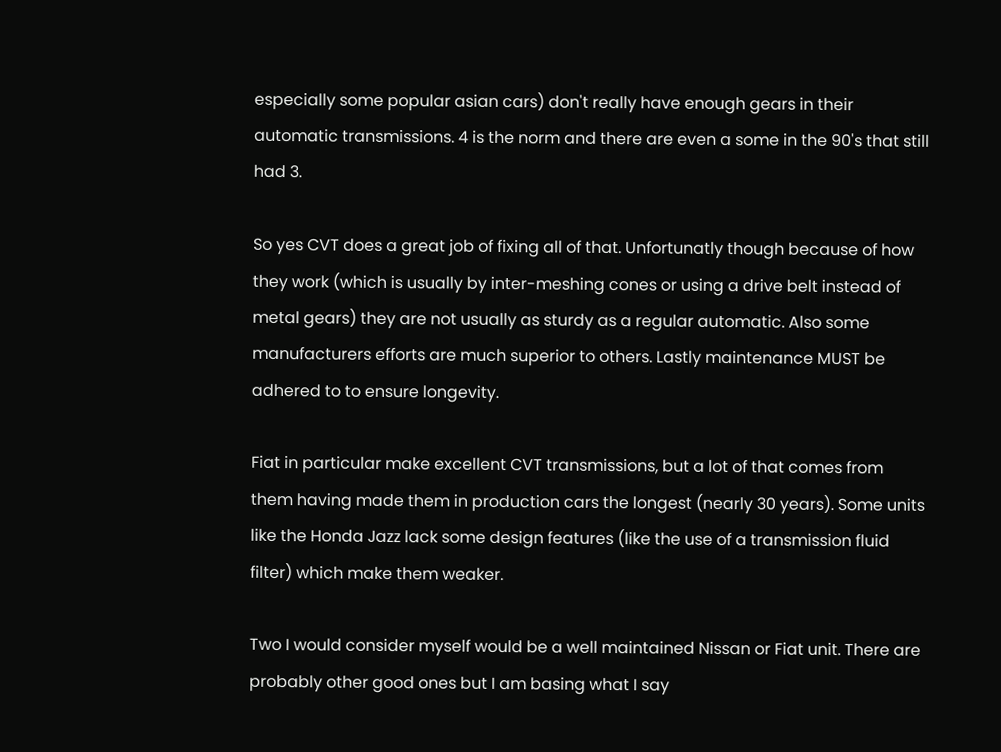especially some popular asian cars) don't really have enough gears in their automatic transmissions. 4 is the norm and there are even a some in the 90's that still had 3.

So yes CVT does a great job of fixing all of that. Unfortunatly though because of how they work (which is usually by inter-meshing cones or using a drive belt instead of metal gears) they are not usually as sturdy as a regular automatic. Also some manufacturers efforts are much superior to others. Lastly maintenance MUST be adhered to to ensure longevity.

Fiat in particular make excellent CVT transmissions, but a lot of that comes from them having made them in production cars the longest (nearly 30 years). Some units like the Honda Jazz lack some design features (like the use of a transmission fluid filter) which make them weaker.

Two I would consider myself would be a well maintained Nissan or Fiat unit. There are probably other good ones but I am basing what I say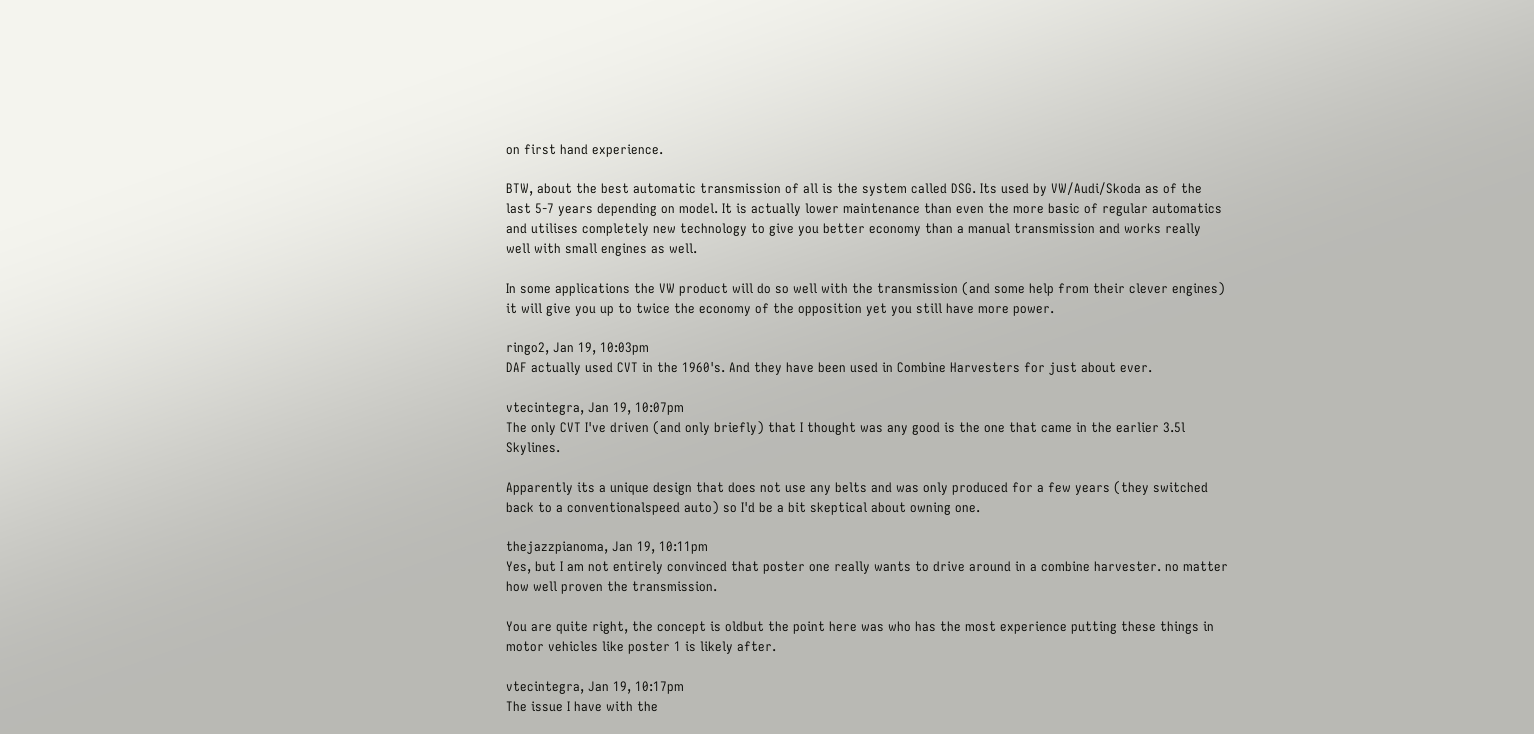on first hand experience.

BTW, about the best automatic transmission of all is the system called DSG. Its used by VW/Audi/Skoda as of the last 5-7 years depending on model. It is actually lower maintenance than even the more basic of regular automatics and utilises completely new technology to give you better economy than a manual transmission and works really well with small engines as well.

In some applications the VW product will do so well with the transmission (and some help from their clever engines) it will give you up to twice the economy of the opposition yet you still have more power.

ringo2, Jan 19, 10:03pm
DAF actually used CVT in the 1960's. And they have been used in Combine Harvesters for just about ever.

vtecintegra, Jan 19, 10:07pm
The only CVT I've driven (and only briefly) that I thought was any good is the one that came in the earlier 3.5l Skylines.

Apparently its a unique design that does not use any belts and was only produced for a few years (they switched back to a conventionalspeed auto) so I'd be a bit skeptical about owning one.

thejazzpianoma, Jan 19, 10:11pm
Yes, but I am not entirely convinced that poster one really wants to drive around in a combine harvester. no matter how well proven the transmission.

You are quite right, the concept is oldbut the point here was who has the most experience putting these things in motor vehicles like poster 1 is likely after.

vtecintegra, Jan 19, 10:17pm
The issue I have with the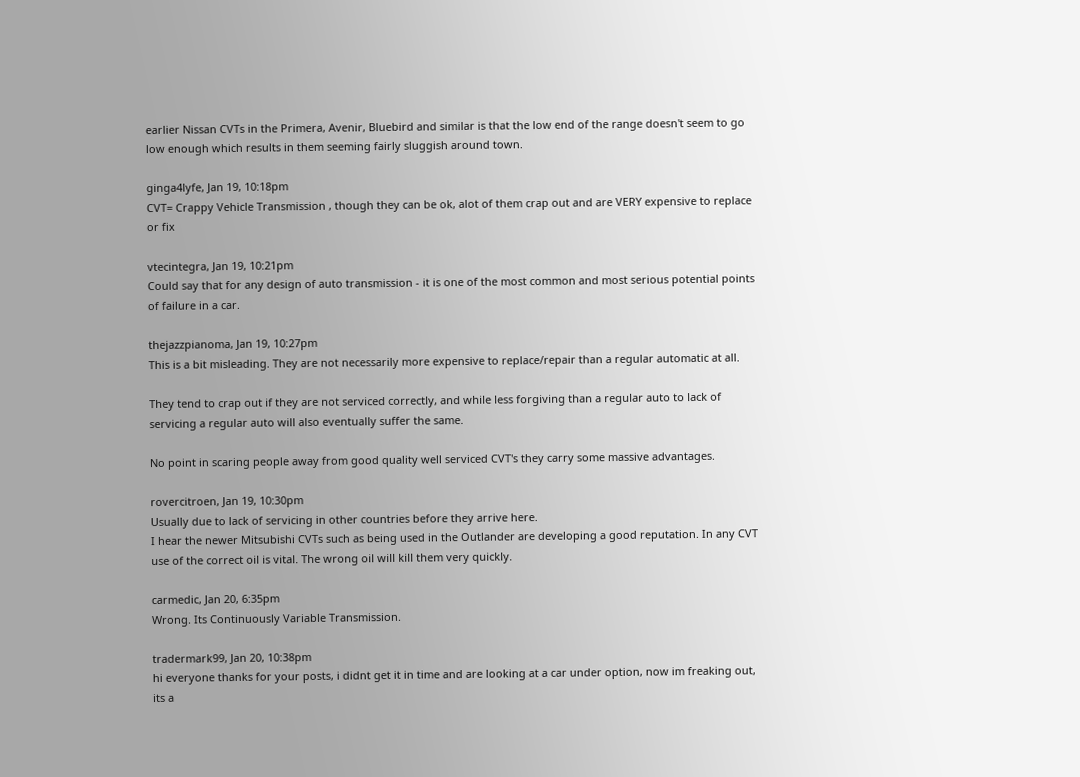earlier Nissan CVTs in the Primera, Avenir, Bluebird and similar is that the low end of the range doesn't seem to go low enough which results in them seeming fairly sluggish around town.

ginga4lyfe, Jan 19, 10:18pm
CVT= Crappy Vehicle Transmission , though they can be ok, alot of them crap out and are VERY expensive to replace or fix

vtecintegra, Jan 19, 10:21pm
Could say that for any design of auto transmission - it is one of the most common and most serious potential points of failure in a car.

thejazzpianoma, Jan 19, 10:27pm
This is a bit misleading. They are not necessarily more expensive to replace/repair than a regular automatic at all.

They tend to crap out if they are not serviced correctly, and while less forgiving than a regular auto to lack of servicing a regular auto will also eventually suffer the same.

No point in scaring people away from good quality well serviced CVT's they carry some massive advantages.

rovercitroen, Jan 19, 10:30pm
Usually due to lack of servicing in other countries before they arrive here.
I hear the newer Mitsubishi CVTs such as being used in the Outlander are developing a good reputation. In any CVT use of the correct oil is vital. The wrong oil will kill them very quickly.

carmedic, Jan 20, 6:35pm
Wrong. Its Continuously Variable Transmission.

tradermark99, Jan 20, 10:38pm
hi everyone thanks for your posts, i didnt get it in time and are looking at a car under option, now im freaking out, its a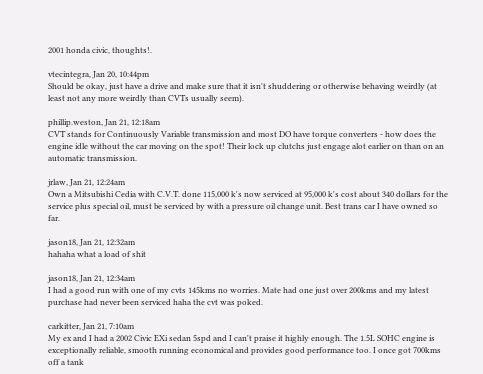2001 honda civic, thoughts!.

vtecintegra, Jan 20, 10:44pm
Should be okay, just have a drive and make sure that it isn't shuddering or otherwise behaving weirdly (at least not any more weirdly than CVTs usually seem).

phillip.weston, Jan 21, 12:18am
CVT stands for Continuously Variable transmission and most DO have torque converters - how does the engine idle without the car moving on the spot! Their lock up clutchs just engage alot earlier on than on an automatic transmission.

jrlaw, Jan 21, 12:24am
Own a Mitsubishi Cedia with C.V.T. done 115,000 k's now serviced at 95,000 k's cost about 340 dollars for the service plus special oil, must be serviced by with a pressure oil change unit. Best trans car I have owned so far.

jason18, Jan 21, 12:32am
hahaha what a load of shit

jason18, Jan 21, 12:34am
I had a good run with one of my cvts 145kms no worries. Mate had one just over 200kms and my latest purchase had never been serviced haha the cvt was poked.

carkitter, Jan 21, 7:10am
My ex and I had a 2002 Civic EXi sedan 5spd and I can't praise it highly enough. The 1.5L SOHC engine is exceptionally reliable, smooth running economical and provides good performance too. I once got 700kms off a tank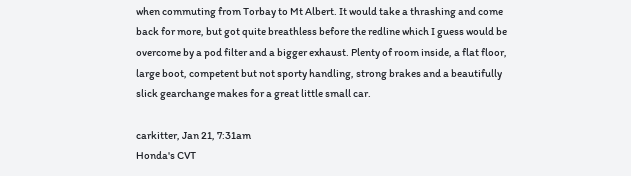when commuting from Torbay to Mt Albert. It would take a thrashing and come back for more, but got quite breathless before the redline which I guess would be overcome by a pod filter and a bigger exhaust. Plenty of room inside, a flat floor, large boot, competent but not sporty handling, strong brakes and a beautifully slick gearchange makes for a great little small car.

carkitter, Jan 21, 7:31am
Honda's CVT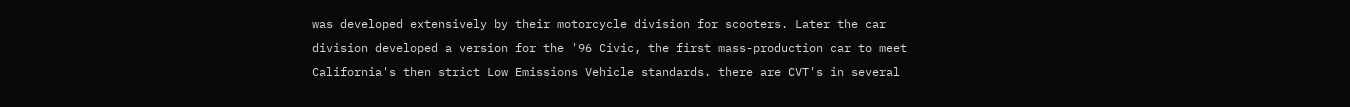was developed extensively by their motorcycle division for scooters. Later the car division developed a version for the '96 Civic, the first mass-production car to meet California's then strict Low Emissions Vehicle standards. there are CVT's in several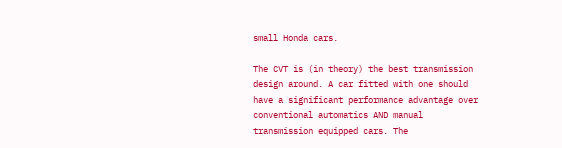small Honda cars.

The CVT is (in theory) the best transmission design around. A car fitted with one should have a significant performance advantage over conventional automatics AND manual transmission equipped cars. The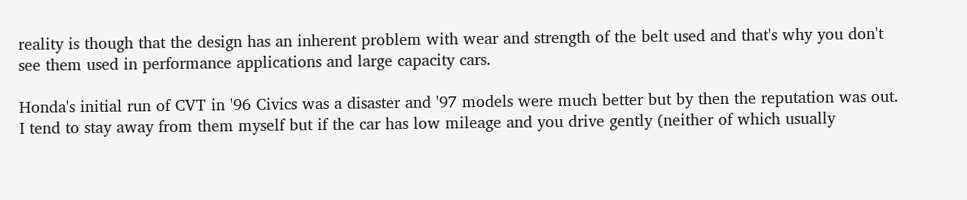reality is though that the design has an inherent problem with wear and strength of the belt used and that's why you don't see them used in performance applications and large capacity cars.

Honda's initial run of CVT in '96 Civics was a disaster and '97 models were much better but by then the reputation was out. I tend to stay away from them myself but if the car has low mileage and you drive gently (neither of which usually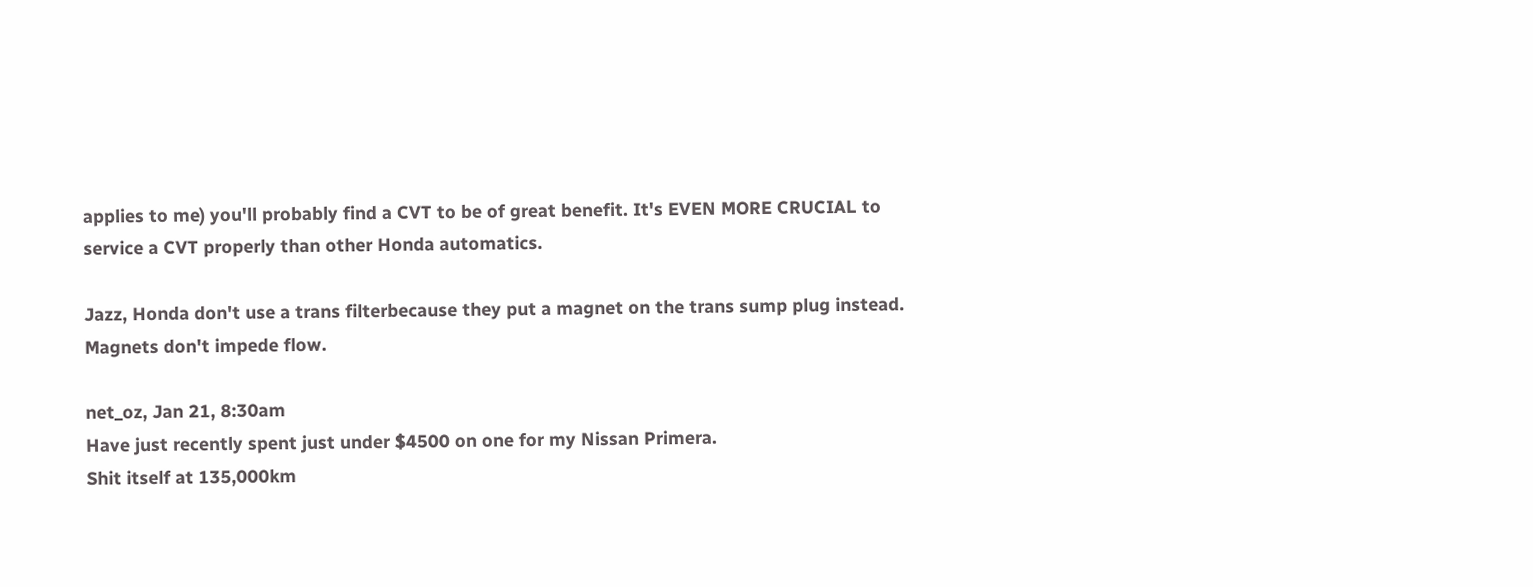applies to me) you'll probably find a CVT to be of great benefit. It's EVEN MORE CRUCIAL to service a CVT properly than other Honda automatics.

Jazz, Honda don't use a trans filterbecause they put a magnet on the trans sump plug instead. Magnets don't impede flow.

net_oz, Jan 21, 8:30am
Have just recently spent just under $4500 on one for my Nissan Primera.
Shit itself at 135,000km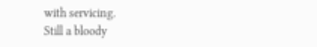with servicing.
Still a bloody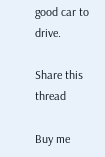good car to drive.

Share this thread

Buy me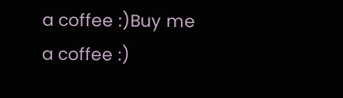a coffee :)Buy me a coffee :)